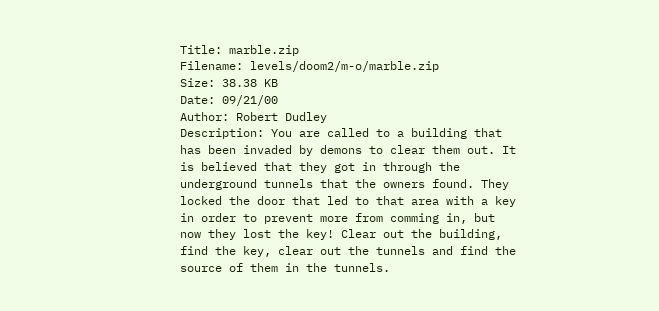Title: marble.zip
Filename: levels/doom2/m-o/marble.zip
Size: 38.38 KB
Date: 09/21/00
Author: Robert Dudley
Description: You are called to a building that has been invaded by demons to clear them out. It is believed that they got in through the underground tunnels that the owners found. They locked the door that led to that area with a key in order to prevent more from comming in, but now they lost the key! Clear out the building, find the key, clear out the tunnels and find the source of them in the tunnels.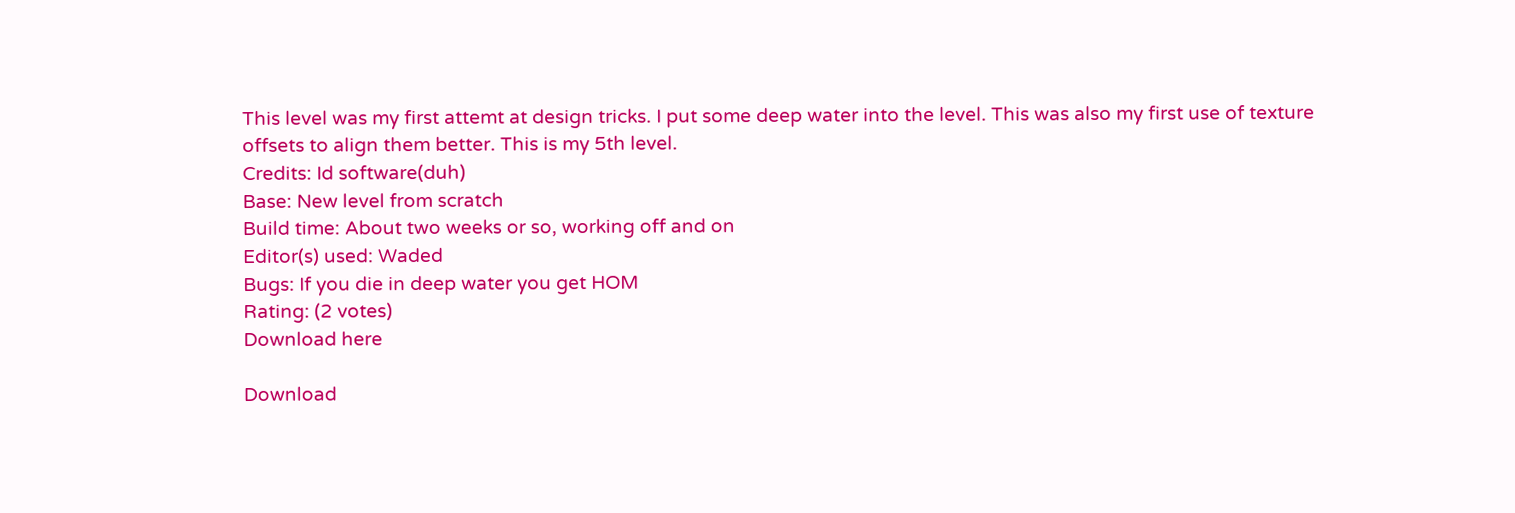This level was my first attemt at design tricks. I put some deep water into the level. This was also my first use of texture offsets to align them better. This is my 5th level.
Credits: Id software(duh)
Base: New level from scratch
Build time: About two weeks or so, working off and on
Editor(s) used: Waded
Bugs: If you die in deep water you get HOM
Rating: (2 votes)
Download here

Download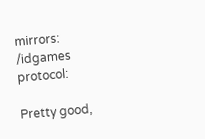mirrors: /idgames protocol:

Pretty good,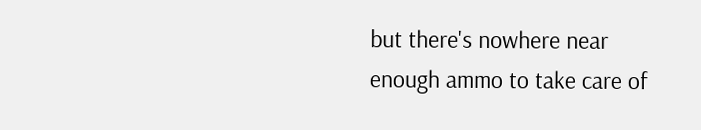but there's nowhere near enough ammo to take care of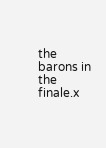the barons in the finale.x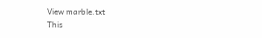View marble.txt
This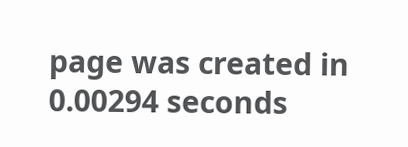page was created in 0.00294 seconds